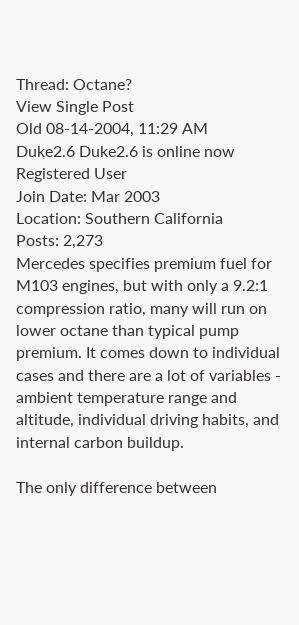Thread: Octane?
View Single Post
Old 08-14-2004, 11:29 AM
Duke2.6 Duke2.6 is online now
Registered User
Join Date: Mar 2003
Location: Southern California
Posts: 2,273
Mercedes specifies premium fuel for M103 engines, but with only a 9.2:1 compression ratio, many will run on lower octane than typical pump premium. It comes down to individual cases and there are a lot of variables - ambient temperature range and altitude, individual driving habits, and internal carbon buildup.

The only difference between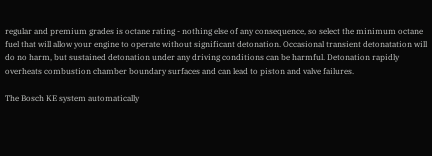regular and premium grades is octane rating - nothing else of any consequence, so select the minimum octane fuel that will allow your engine to operate without significant detonation. Occasional transient detonatation will do no harm, but sustained detonation under any driving conditions can be harmful. Detonation rapidly overheats combustion chamber boundary surfaces and can lead to piston and valve failures.

The Bosch KE system automatically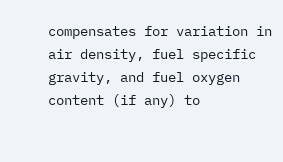compensates for variation in air density, fuel specific gravity, and fuel oxygen content (if any) to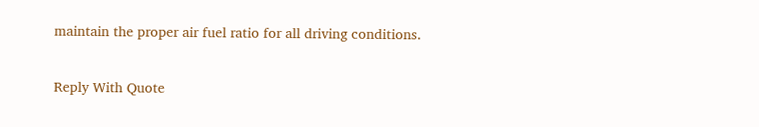maintain the proper air fuel ratio for all driving conditions.

Reply With Quote